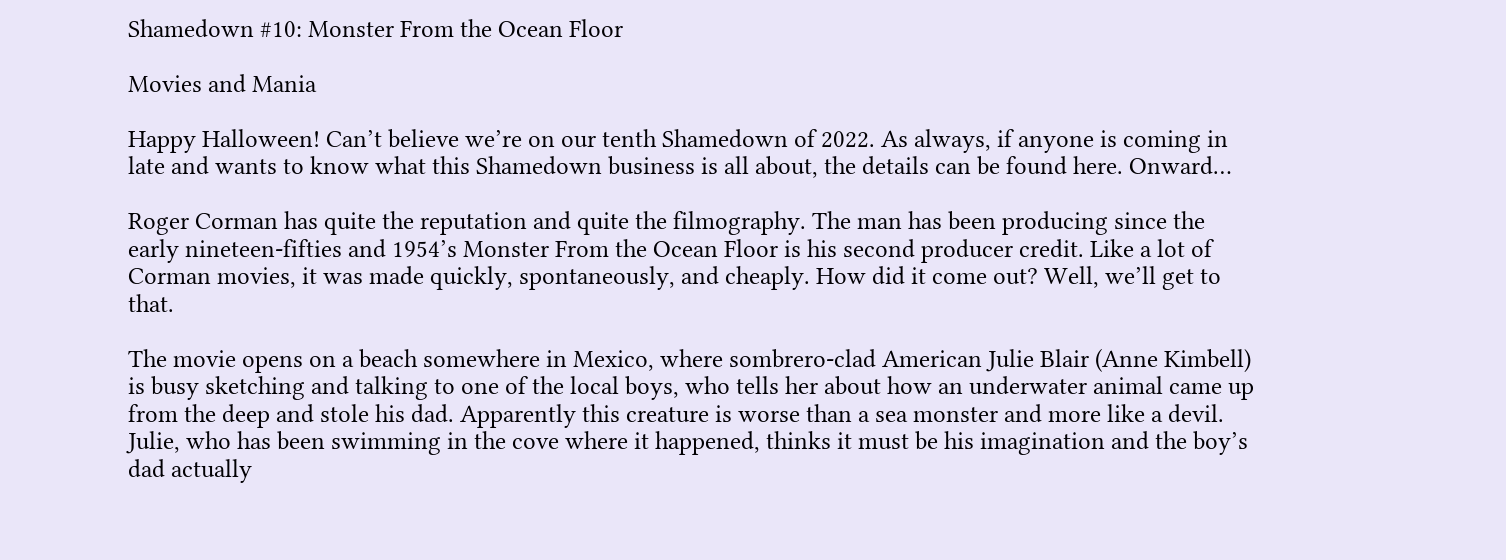Shamedown #10: Monster From the Ocean Floor

Movies and Mania

Happy Halloween! Can’t believe we’re on our tenth Shamedown of 2022. As always, if anyone is coming in late and wants to know what this Shamedown business is all about, the details can be found here. Onward…

Roger Corman has quite the reputation and quite the filmography. The man has been producing since the early nineteen-fifties and 1954’s Monster From the Ocean Floor is his second producer credit. Like a lot of Corman movies, it was made quickly, spontaneously, and cheaply. How did it come out? Well, we’ll get to that.

The movie opens on a beach somewhere in Mexico, where sombrero-clad American Julie Blair (Anne Kimbell) is busy sketching and talking to one of the local boys, who tells her about how an underwater animal came up from the deep and stole his dad. Apparently this creature is worse than a sea monster and more like a devil. Julie, who has been swimming in the cove where it happened, thinks it must be his imagination and the boy’s dad actually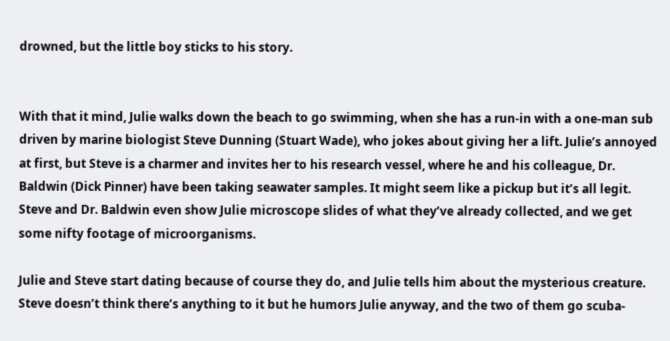drowned, but the little boy sticks to his story.


With that it mind, Julie walks down the beach to go swimming, when she has a run-in with a one-man sub driven by marine biologist Steve Dunning (Stuart Wade), who jokes about giving her a lift. Julie’s annoyed at first, but Steve is a charmer and invites her to his research vessel, where he and his colleague, Dr. Baldwin (Dick Pinner) have been taking seawater samples. It might seem like a pickup but it’s all legit. Steve and Dr. Baldwin even show Julie microscope slides of what they’ve already collected, and we get some nifty footage of microorganisms.

Julie and Steve start dating because of course they do, and Julie tells him about the mysterious creature. Steve doesn’t think there’s anything to it but he humors Julie anyway, and the two of them go scuba-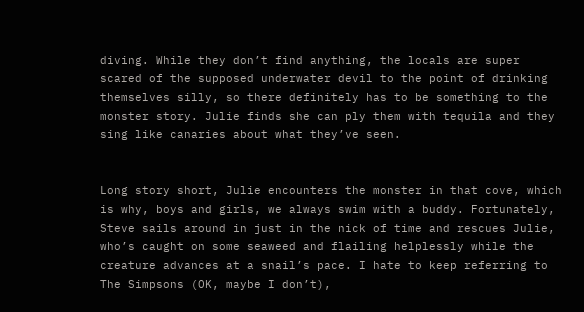diving. While they don’t find anything, the locals are super scared of the supposed underwater devil to the point of drinking themselves silly, so there definitely has to be something to the monster story. Julie finds she can ply them with tequila and they sing like canaries about what they’ve seen.


Long story short, Julie encounters the monster in that cove, which is why, boys and girls, we always swim with a buddy. Fortunately, Steve sails around in just in the nick of time and rescues Julie, who’s caught on some seaweed and flailing helplessly while the creature advances at a snail’s pace. I hate to keep referring to The Simpsons (OK, maybe I don’t),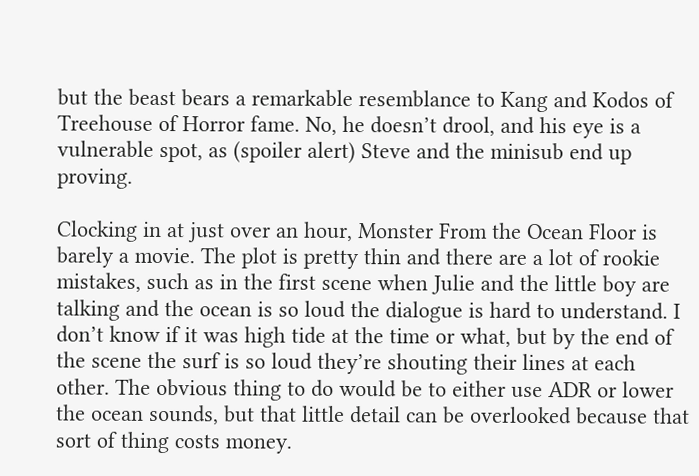but the beast bears a remarkable resemblance to Kang and Kodos of Treehouse of Horror fame. No, he doesn’t drool, and his eye is a vulnerable spot, as (spoiler alert) Steve and the minisub end up proving.

Clocking in at just over an hour, Monster From the Ocean Floor is barely a movie. The plot is pretty thin and there are a lot of rookie mistakes, such as in the first scene when Julie and the little boy are talking and the ocean is so loud the dialogue is hard to understand. I don’t know if it was high tide at the time or what, but by the end of the scene the surf is so loud they’re shouting their lines at each other. The obvious thing to do would be to either use ADR or lower the ocean sounds, but that little detail can be overlooked because that sort of thing costs money.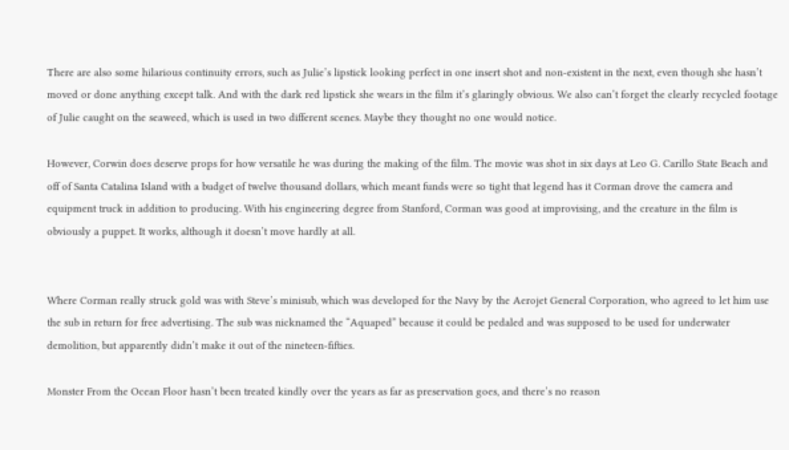There are also some hilarious continuity errors, such as Julie’s lipstick looking perfect in one insert shot and non-existent in the next, even though she hasn’t moved or done anything except talk. And with the dark red lipstick she wears in the film it’s glaringly obvious. We also can’t forget the clearly recycled footage of Julie caught on the seaweed, which is used in two different scenes. Maybe they thought no one would notice.

However, Corwin does deserve props for how versatile he was during the making of the film. The movie was shot in six days at Leo G. Carillo State Beach and off of Santa Catalina Island with a budget of twelve thousand dollars, which meant funds were so tight that legend has it Corman drove the camera and equipment truck in addition to producing. With his engineering degree from Stanford, Corman was good at improvising, and the creature in the film is obviously a puppet. It works, although it doesn’t move hardly at all.


Where Corman really struck gold was with Steve’s minisub, which was developed for the Navy by the Aerojet General Corporation, who agreed to let him use the sub in return for free advertising. The sub was nicknamed the “Aquaped” because it could be pedaled and was supposed to be used for underwater demolition, but apparently didn’t make it out of the nineteen-fifties.

Monster From the Ocean Floor hasn’t been treated kindly over the years as far as preservation goes, and there’s no reason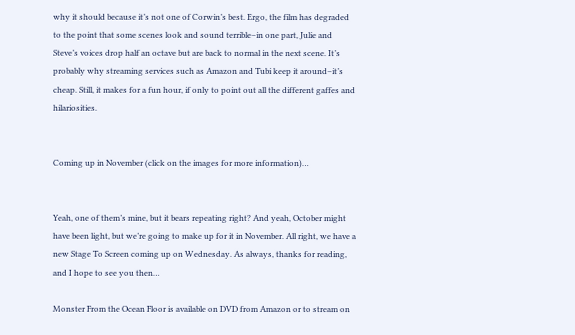why it should because it’s not one of Corwin’s best. Ergo, the film has degraded to the point that some scenes look and sound terrible–in one part, Julie and Steve’s voices drop half an octave but are back to normal in the next scene. It’s probably why streaming services such as Amazon and Tubi keep it around–it’s cheap. Still, it makes for a fun hour, if only to point out all the different gaffes and hilariosities.


Coming up in November (click on the images for more information)…


Yeah, one of them’s mine, but it bears repeating right? And yeah, October might have been light, but we’re going to make up for it in November. All right, we have a new Stage To Screen coming up on Wednesday. As always, thanks for reading, and I hope to see you then…

Monster From the Ocean Floor is available on DVD from Amazon or to stream on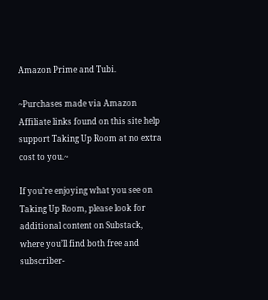Amazon Prime and Tubi.

~Purchases made via Amazon Affiliate links found on this site help support Taking Up Room at no extra cost to you.~

If you’re enjoying what you see on Taking Up Room, please look for additional content on Substack, where you’ll find both free and subscriber-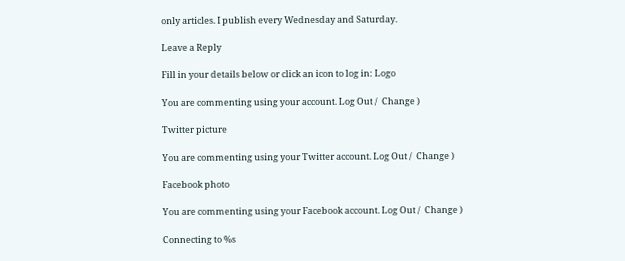only articles. I publish every Wednesday and Saturday.

Leave a Reply

Fill in your details below or click an icon to log in: Logo

You are commenting using your account. Log Out /  Change )

Twitter picture

You are commenting using your Twitter account. Log Out /  Change )

Facebook photo

You are commenting using your Facebook account. Log Out /  Change )

Connecting to %s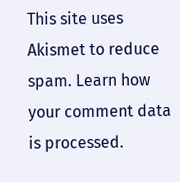This site uses Akismet to reduce spam. Learn how your comment data is processed.